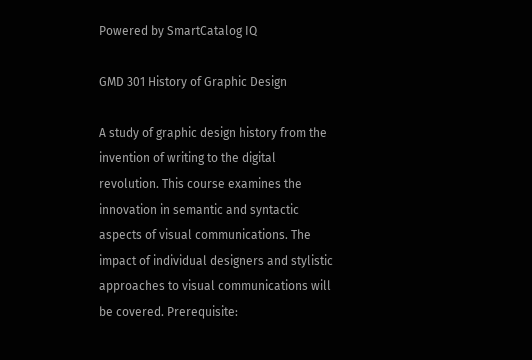Powered by SmartCatalog IQ

GMD 301 History of Graphic Design

A study of graphic design history from the invention of writing to the digital revolution. This course examines the innovation in semantic and syntactic aspects of visual communications. The impact of individual designers and stylistic approaches to visual communications will be covered. Prerequisite: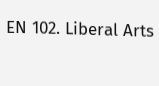EN 102. Liberal Arts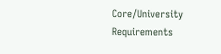Core/University Requirements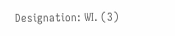Designation: WI. (3)